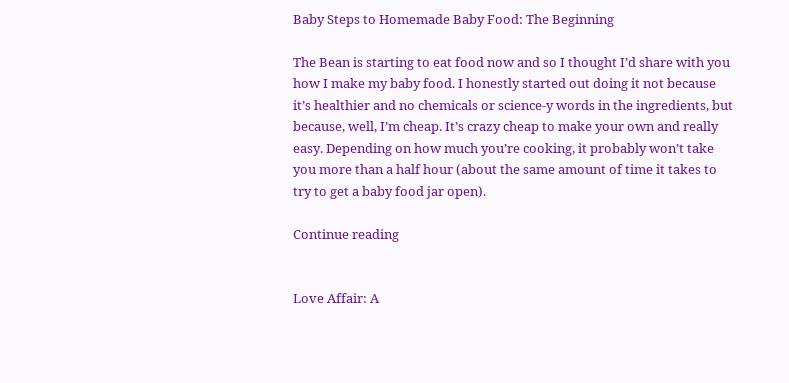Baby Steps to Homemade Baby Food: The Beginning

The Bean is starting to eat food now and so I thought I’d share with you how I make my baby food. I honestly started out doing it not because it’s healthier and no chemicals or science-y words in the ingredients, but because, well, I’m cheap. It’s crazy cheap to make your own and really easy. Depending on how much you’re cooking, it probably won’t take you more than a half hour (about the same amount of time it takes to try to get a baby food jar open).

Continue reading


Love Affair: A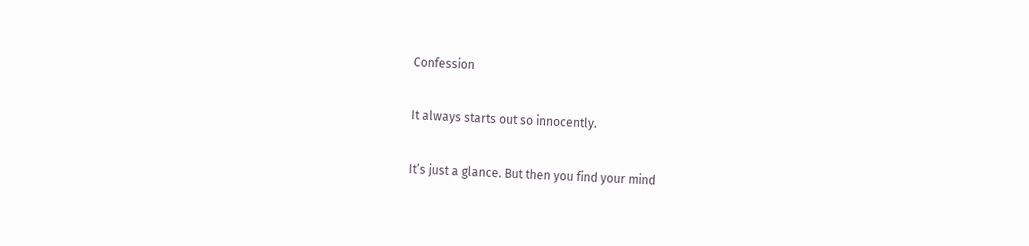Confession

It always starts out so innocently.

It’s just a glance. But then you find your mind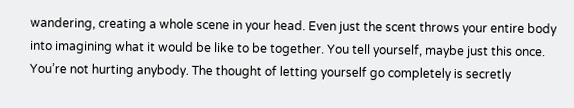wandering, creating a whole scene in your head. Even just the scent throws your entire body into imagining what it would be like to be together. You tell yourself, maybe just this once. You’re not hurting anybody. The thought of letting yourself go completely is secretly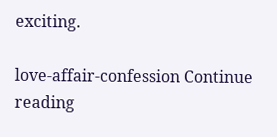exciting.

love-affair-confession Continue reading